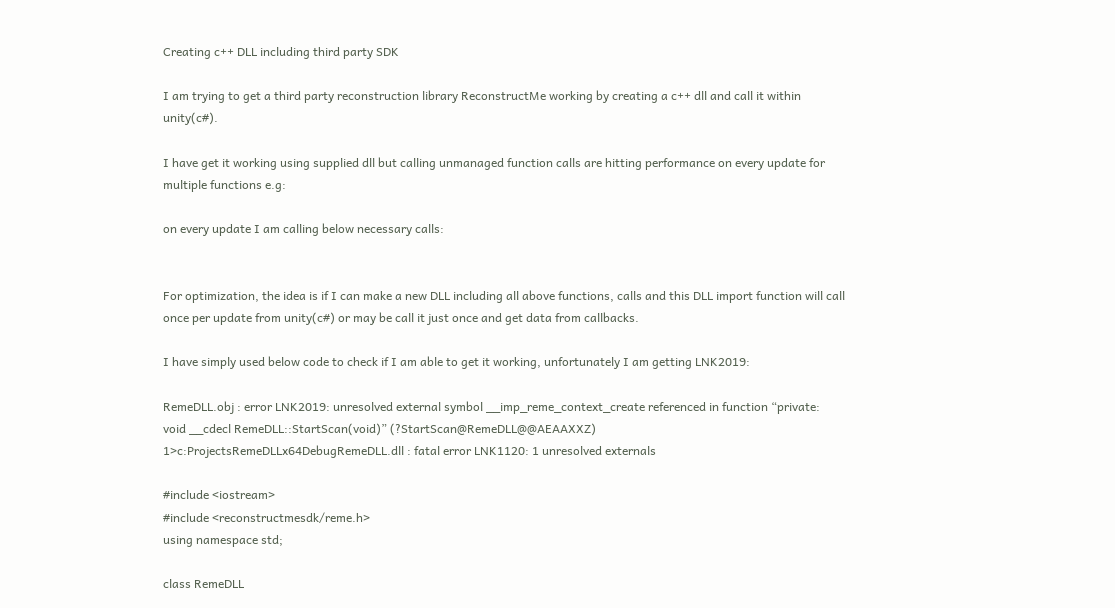Creating c++ DLL including third party SDK

I am trying to get a third party reconstruction library ReconstructMe working by creating a c++ dll and call it within unity(c#).

I have get it working using supplied dll but calling unmanaged function calls are hitting performance on every update for multiple functions e.g:

on every update I am calling below necessary calls:


For optimization, the idea is if I can make a new DLL including all above functions, calls and this DLL import function will call once per update from unity(c#) or may be call it just once and get data from callbacks.

I have simply used below code to check if I am able to get it working, unfortunately I am getting LNK2019:

RemeDLL.obj : error LNK2019: unresolved external symbol __imp_reme_context_create referenced in function “private: void __cdecl RemeDLL::StartScan(void)” (?StartScan@RemeDLL@@AEAAXXZ)
1>c:ProjectsRemeDLLx64DebugRemeDLL.dll : fatal error LNK1120: 1 unresolved externals

#include <iostream>
#include <reconstructmesdk/reme.h>
using namespace std;

class RemeDLL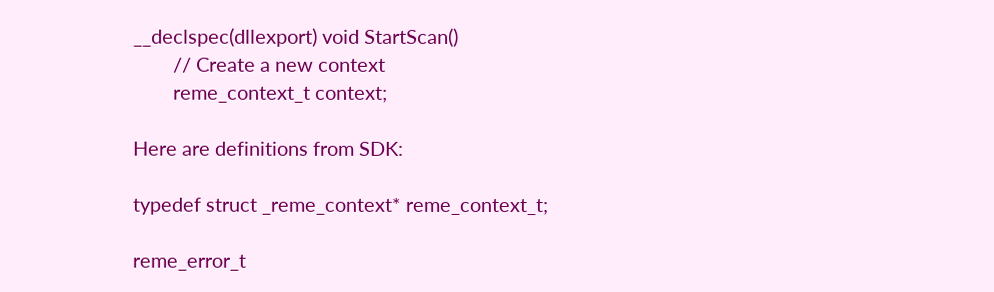__declspec(dllexport) void StartScan()
        // Create a new context
        reme_context_t context;

Here are definitions from SDK:

typedef struct _reme_context* reme_context_t;

reme_error_t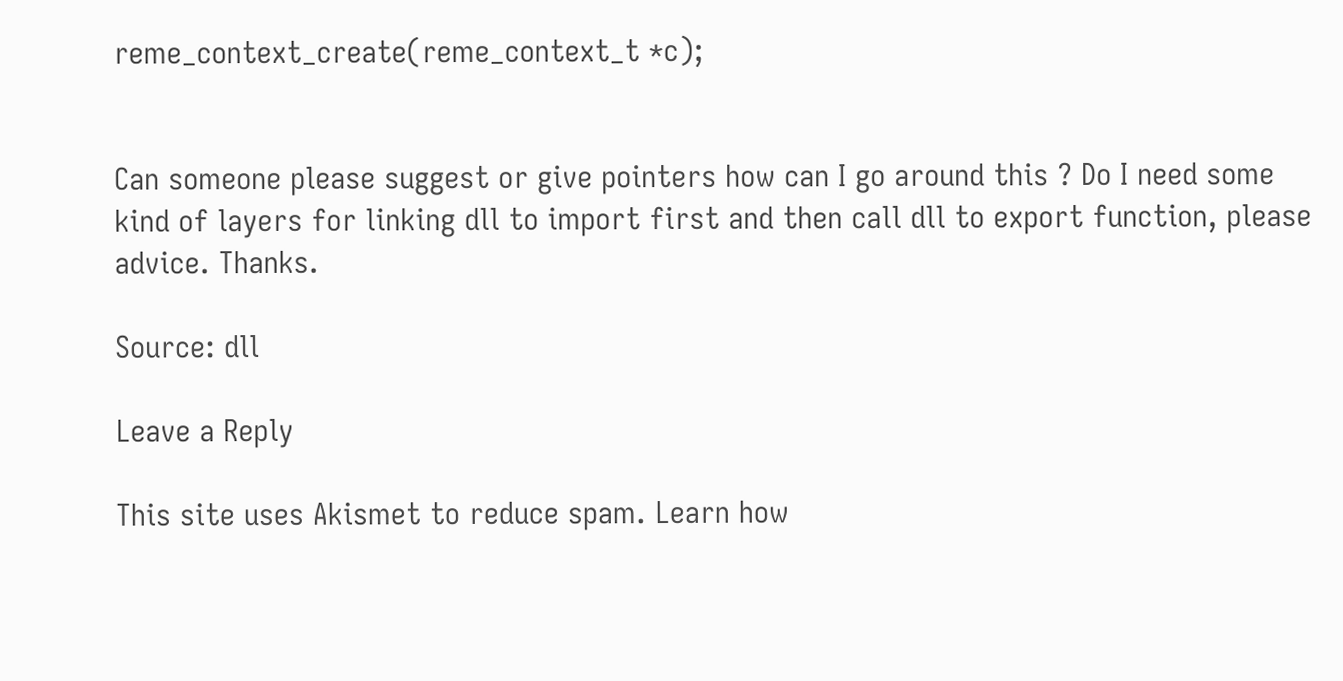reme_context_create(reme_context_t *c);


Can someone please suggest or give pointers how can I go around this ? Do I need some kind of layers for linking dll to import first and then call dll to export function, please advice. Thanks.

Source: dll

Leave a Reply

This site uses Akismet to reduce spam. Learn how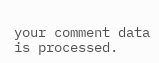your comment data is processed.